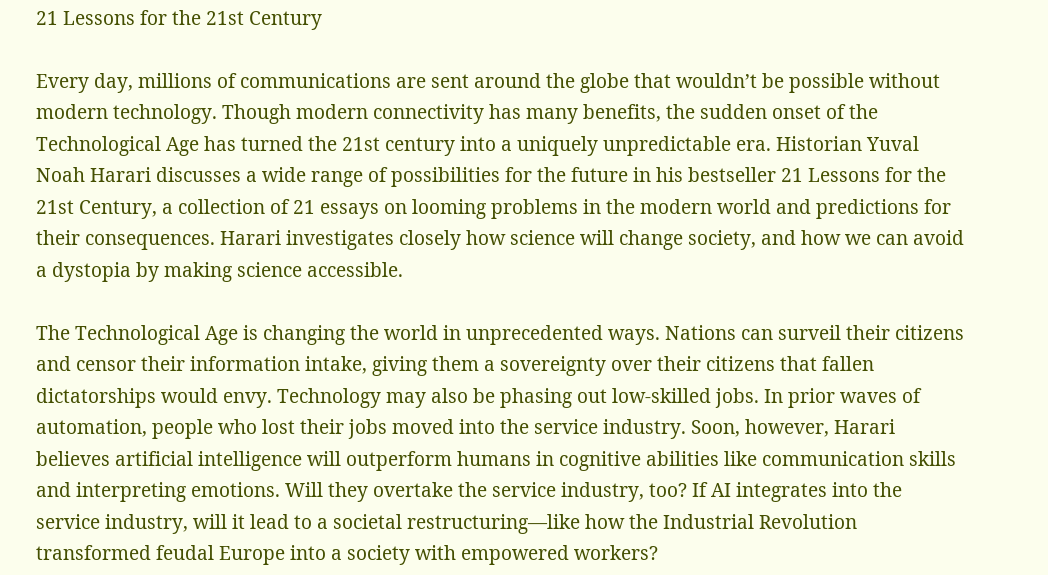21 Lessons for the 21st Century

Every day, millions of communications are sent around the globe that wouldn’t be possible without modern technology. Though modern connectivity has many benefits, the sudden onset of the Technological Age has turned the 21st century into a uniquely unpredictable era. Historian Yuval Noah Harari discusses a wide range of possibilities for the future in his bestseller 21 Lessons for the 21st Century, a collection of 21 essays on looming problems in the modern world and predictions for their consequences. Harari investigates closely how science will change society, and how we can avoid a dystopia by making science accessible.

The Technological Age is changing the world in unprecedented ways. Nations can surveil their citizens and censor their information intake, giving them a sovereignty over their citizens that fallen dictatorships would envy. Technology may also be phasing out low-skilled jobs. In prior waves of automation, people who lost their jobs moved into the service industry. Soon, however, Harari believes artificial intelligence will outperform humans in cognitive abilities like communication skills and interpreting emotions. Will they overtake the service industry, too? If AI integrates into the service industry, will it lead to a societal restructuring—like how the Industrial Revolution transformed feudal Europe into a society with empowered workers?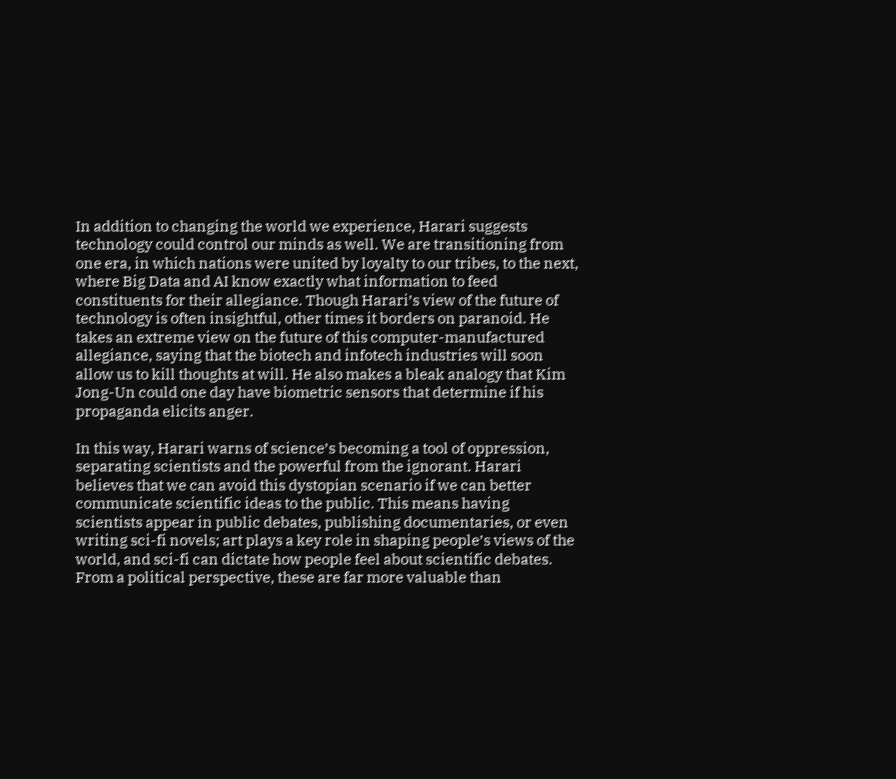In addition to changing the world we experience, Harari suggests technology could control our minds as well. We are transitioning from one era, in which nations were united by loyalty to our tribes, to the next, where Big Data and AI know exactly what information to feed constituents for their allegiance. Though Harari’s view of the future of technology is often insightful, other times it borders on paranoid. He takes an extreme view on the future of this computer-manufactured allegiance, saying that the biotech and infotech industries will soon allow us to kill thoughts at will. He also makes a bleak analogy that Kim Jong-Un could one day have biometric sensors that determine if his propaganda elicits anger.

In this way, Harari warns of science’s becoming a tool of oppression, separating scientists and the powerful from the ignorant. Harari believes that we can avoid this dystopian scenario if we can better communicate scientific ideas to the public. This means having scientists appear in public debates, publishing documentaries, or even writing sci-fi novels; art plays a key role in shaping people’s views of the world, and sci-fi can dictate how people feel about scientific debates. From a political perspective, these are far more valuable than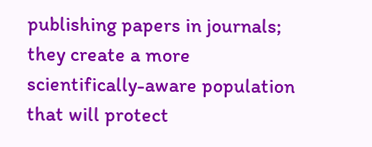publishing papers in journals; they create a more scientifically-aware population that will protect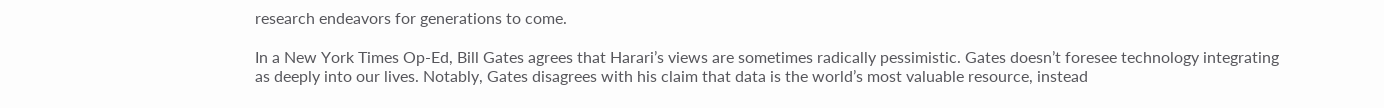research endeavors for generations to come.

In a New York Times Op-Ed, Bill Gates agrees that Harari’s views are sometimes radically pessimistic. Gates doesn’t foresee technology integrating as deeply into our lives. Notably, Gates disagrees with his claim that data is the world’s most valuable resource, instead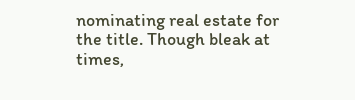nominating real estate for the title. Though bleak at times,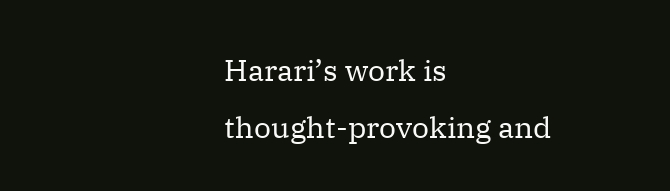Harari’s work is thought-provoking and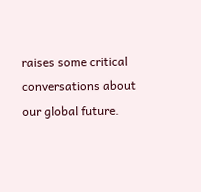raises some critical conversations about our global future.